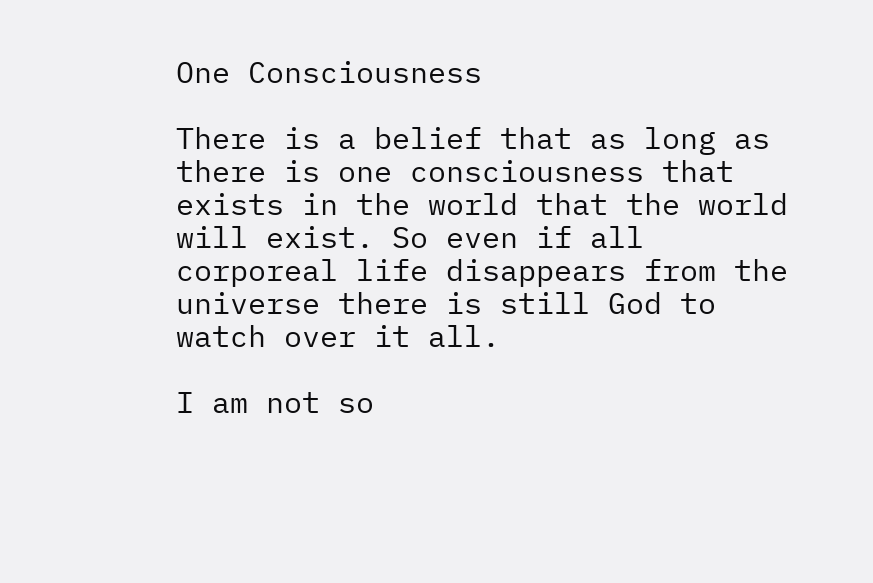One Consciousness

There is a belief that as long as there is one consciousness that exists in the world that the world will exist. So even if all corporeal life disappears from the universe there is still God to watch over it all.

I am not so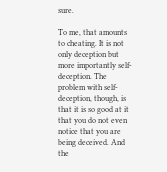sure.

To me, that amounts to cheating. It is not only deception but more importantly self-deception. The problem with self-deception, though, is that it is so good at it that you do not even notice that you are being deceived. And the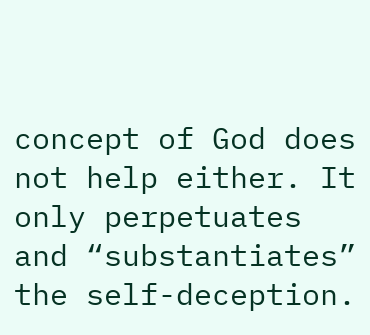concept of God does not help either. It only perpetuates and “substantiates” the self-deception.